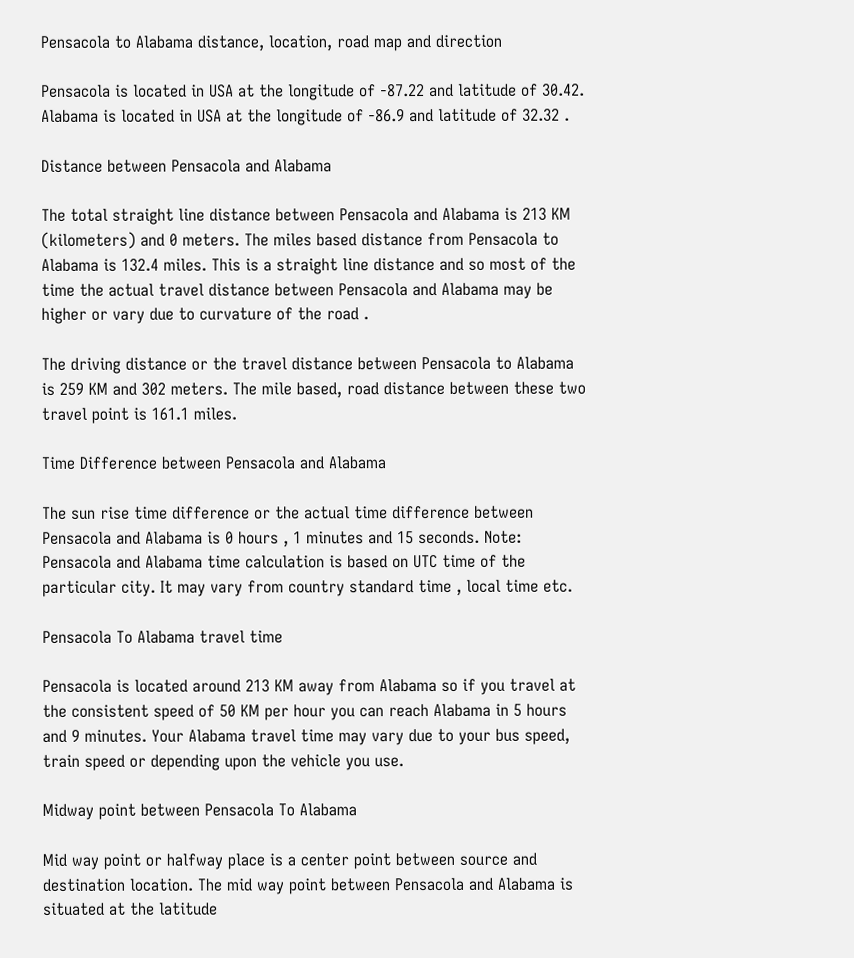Pensacola to Alabama distance, location, road map and direction

Pensacola is located in USA at the longitude of -87.22 and latitude of 30.42. Alabama is located in USA at the longitude of -86.9 and latitude of 32.32 .

Distance between Pensacola and Alabama

The total straight line distance between Pensacola and Alabama is 213 KM (kilometers) and 0 meters. The miles based distance from Pensacola to Alabama is 132.4 miles. This is a straight line distance and so most of the time the actual travel distance between Pensacola and Alabama may be higher or vary due to curvature of the road .

The driving distance or the travel distance between Pensacola to Alabama is 259 KM and 302 meters. The mile based, road distance between these two travel point is 161.1 miles.

Time Difference between Pensacola and Alabama

The sun rise time difference or the actual time difference between Pensacola and Alabama is 0 hours , 1 minutes and 15 seconds. Note: Pensacola and Alabama time calculation is based on UTC time of the particular city. It may vary from country standard time , local time etc.

Pensacola To Alabama travel time

Pensacola is located around 213 KM away from Alabama so if you travel at the consistent speed of 50 KM per hour you can reach Alabama in 5 hours and 9 minutes. Your Alabama travel time may vary due to your bus speed, train speed or depending upon the vehicle you use.

Midway point between Pensacola To Alabama

Mid way point or halfway place is a center point between source and destination location. The mid way point between Pensacola and Alabama is situated at the latitude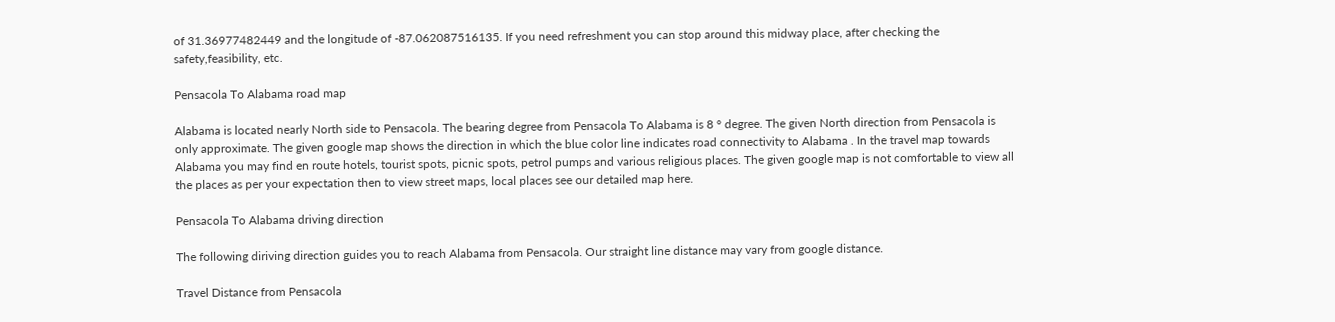of 31.36977482449 and the longitude of -87.062087516135. If you need refreshment you can stop around this midway place, after checking the safety,feasibility, etc.

Pensacola To Alabama road map

Alabama is located nearly North side to Pensacola. The bearing degree from Pensacola To Alabama is 8 ° degree. The given North direction from Pensacola is only approximate. The given google map shows the direction in which the blue color line indicates road connectivity to Alabama . In the travel map towards Alabama you may find en route hotels, tourist spots, picnic spots, petrol pumps and various religious places. The given google map is not comfortable to view all the places as per your expectation then to view street maps, local places see our detailed map here.

Pensacola To Alabama driving direction

The following diriving direction guides you to reach Alabama from Pensacola. Our straight line distance may vary from google distance.

Travel Distance from Pensacola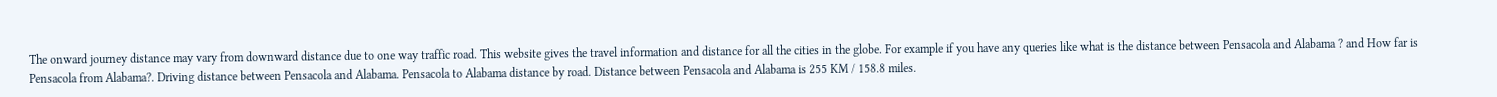The onward journey distance may vary from downward distance due to one way traffic road. This website gives the travel information and distance for all the cities in the globe. For example if you have any queries like what is the distance between Pensacola and Alabama ? and How far is Pensacola from Alabama?. Driving distance between Pensacola and Alabama. Pensacola to Alabama distance by road. Distance between Pensacola and Alabama is 255 KM / 158.8 miles.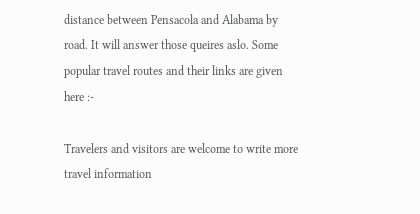distance between Pensacola and Alabama by road. It will answer those queires aslo. Some popular travel routes and their links are given here :-

Travelers and visitors are welcome to write more travel information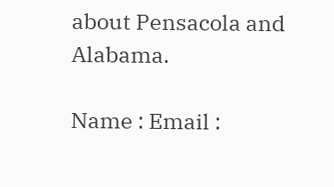about Pensacola and Alabama.

Name : Email :